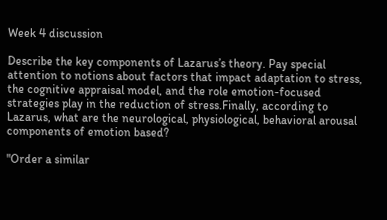Week 4 discussion

Describe the key components of Lazarus’s theory. Pay special attention to notions about factors that impact adaptation to stress, the cognitive appraisal model, and the role emotion-focused strategies play in the reduction of stress.Finally, according to Lazarus, what are the neurological, physiological, behavioral arousal components of emotion based?

"Order a similar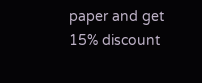paper and get 15% discount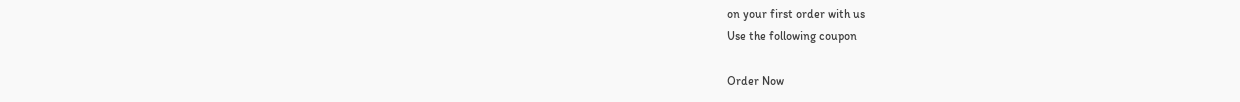on your first order with us
Use the following coupon

Order Now